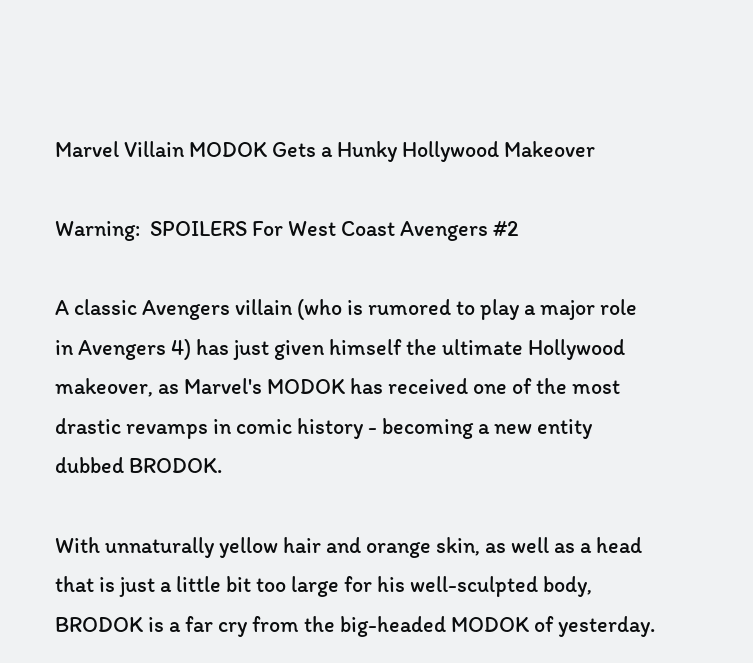Marvel Villain MODOK Gets a Hunky Hollywood Makeover

Warning:  SPOILERS For West Coast Avengers #2

A classic Avengers villain (who is rumored to play a major role in Avengers 4) has just given himself the ultimate Hollywood makeover, as Marvel's MODOK has received one of the most drastic revamps in comic history - becoming a new entity dubbed BRODOK.

With unnaturally yellow hair and orange skin, as well as a head that is just a little bit too large for his well-sculpted body, BRODOK is a far cry from the big-headed MODOK of yesterday.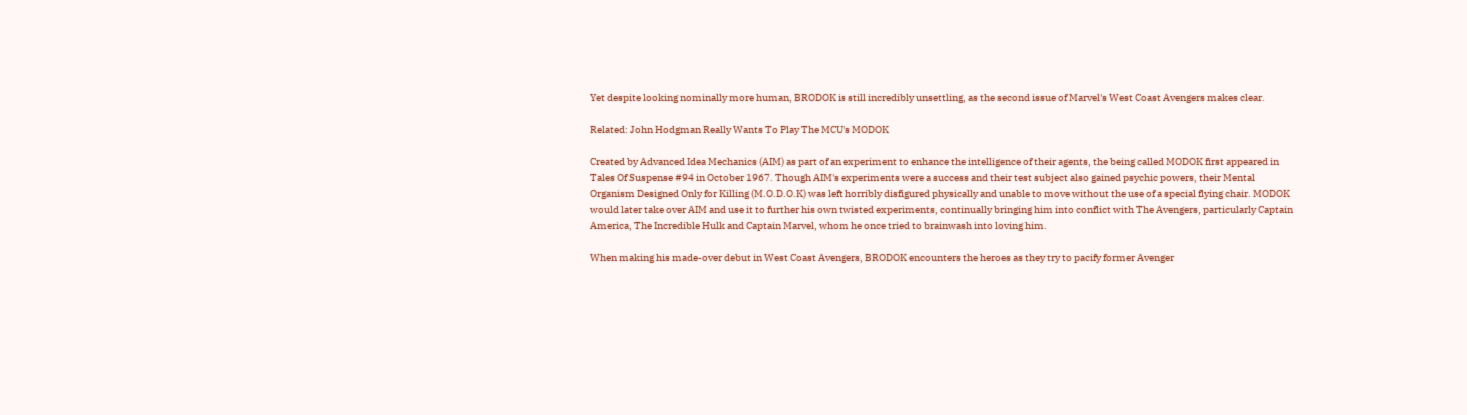Yet despite looking nominally more human, BRODOK is still incredibly unsettling, as the second issue of Marvel's West Coast Avengers makes clear.

Related: John Hodgman Really Wants To Play The MCU's MODOK

Created by Advanced Idea Mechanics (AIM) as part of an experiment to enhance the intelligence of their agents, the being called MODOK first appeared in Tales Of Suspense #94 in October 1967. Though AIM's experiments were a success and their test subject also gained psychic powers, their Mental Organism Designed Only for Killing (M.O.D.O.K) was left horribly disfigured physically and unable to move without the use of a special flying chair. MODOK would later take over AIM and use it to further his own twisted experiments, continually bringing him into conflict with The Avengers, particularly Captain America, The Incredible Hulk and Captain Marvel, whom he once tried to brainwash into loving him.

When making his made-over debut in West Coast Avengers, BRODOK encounters the heroes as they try to pacify former Avenger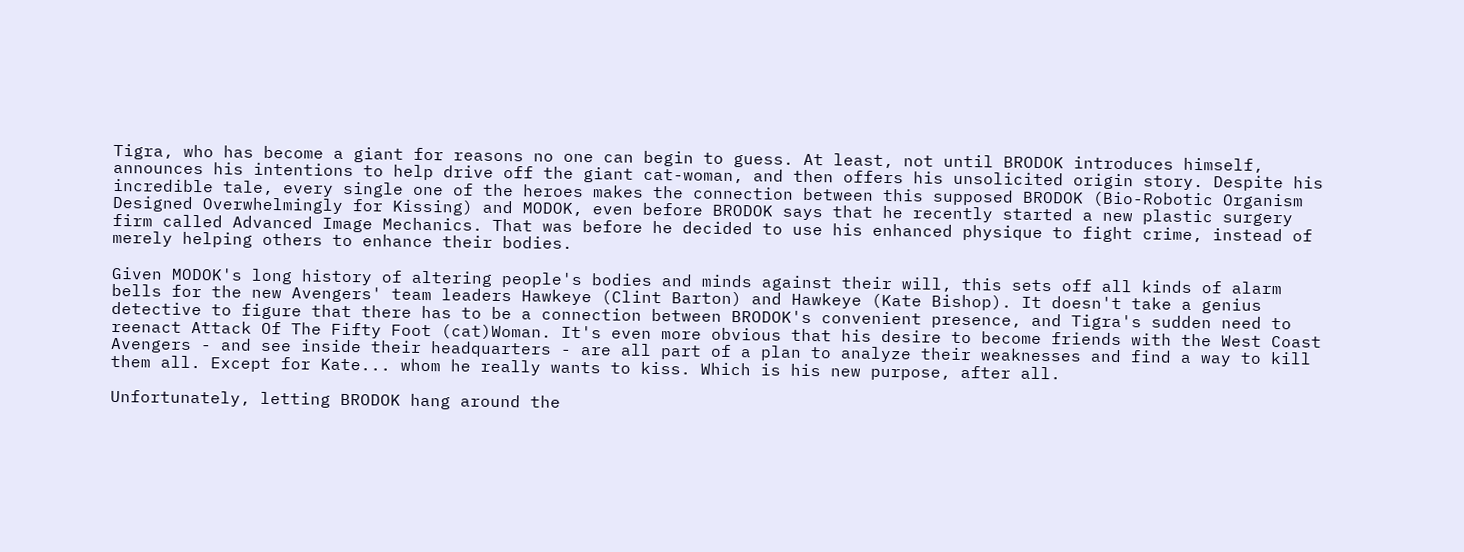Tigra, who has become a giant for reasons no one can begin to guess. At least, not until BRODOK introduces himself, announces his intentions to help drive off the giant cat-woman, and then offers his unsolicited origin story. Despite his incredible tale, every single one of the heroes makes the connection between this supposed BRODOK (Bio-Robotic Organism Designed Overwhelmingly for Kissing) and MODOK, even before BRODOK says that he recently started a new plastic surgery firm called Advanced Image Mechanics. That was before he decided to use his enhanced physique to fight crime, instead of merely helping others to enhance their bodies.

Given MODOK's long history of altering people's bodies and minds against their will, this sets off all kinds of alarm bells for the new Avengers' team leaders Hawkeye (Clint Barton) and Hawkeye (Kate Bishop). It doesn't take a genius detective to figure that there has to be a connection between BRODOK's convenient presence, and Tigra's sudden need to reenact Attack Of The Fifty Foot (cat)Woman. It's even more obvious that his desire to become friends with the West Coast Avengers - and see inside their headquarters - are all part of a plan to analyze their weaknesses and find a way to kill them all. Except for Kate... whom he really wants to kiss. Which is his new purpose, after all.

Unfortunately, letting BRODOK hang around the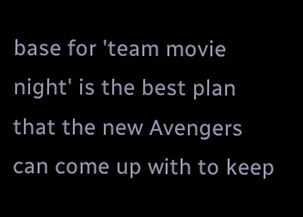base for 'team movie night' is the best plan that the new Avengers can come up with to keep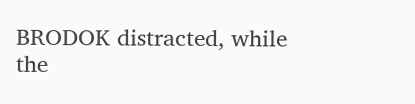BRODOK distracted, while the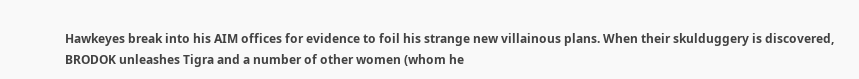Hawkeyes break into his AIM offices for evidence to foil his strange new villainous plans. When their skulduggery is discovered, BRODOK unleashes Tigra and a number of other women (whom he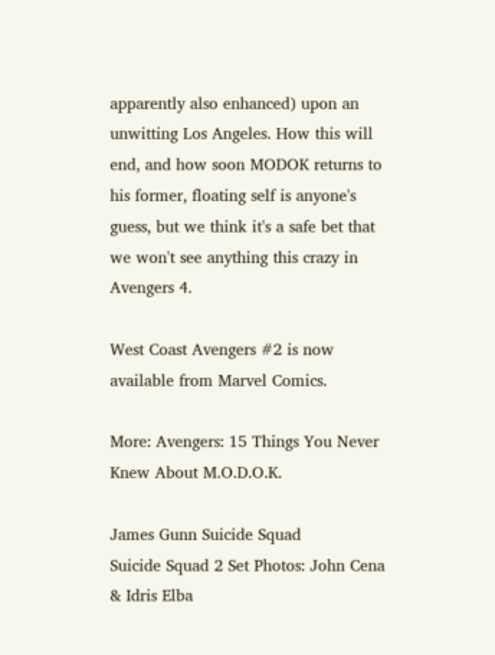apparently also enhanced) upon an unwitting Los Angeles. How this will end, and how soon MODOK returns to his former, floating self is anyone's guess, but we think it's a safe bet that we won't see anything this crazy in Avengers 4.

West Coast Avengers #2 is now available from Marvel Comics.

More: Avengers: 15 Things You Never Knew About M.O.D.O.K.

James Gunn Suicide Squad
Suicide Squad 2 Set Photos: John Cena & Idris Elba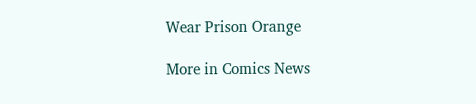Wear Prison Orange

More in Comics News